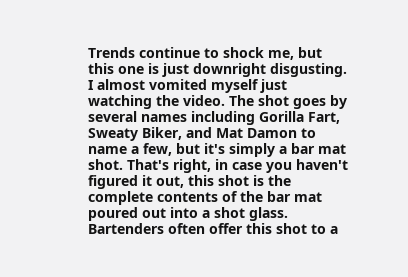Trends continue to shock me, but this one is just downright disgusting. I almost vomited myself just watching the video. The shot goes by several names including Gorilla Fart, Sweaty Biker, and Mat Damon to name a few, but it's simply a bar mat shot. That's right, in case you haven't figured it out, this shot is the complete contents of the bar mat poured out into a shot glass. Bartenders often offer this shot to a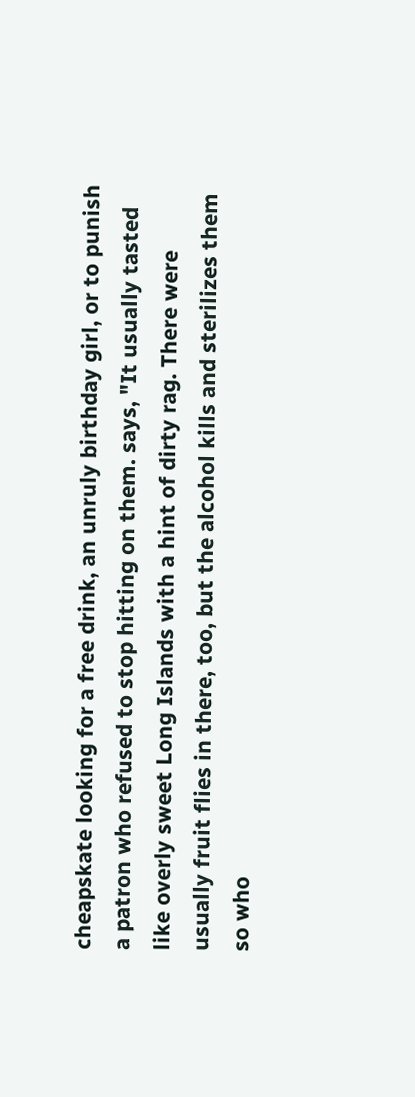cheapskate looking for a free drink, an unruly birthday girl, or to punish a patron who refused to stop hitting on them. says, "It usually tasted like overly sweet Long Islands with a hint of dirty rag. There were usually fruit flies in there, too, but the alcohol kills and sterilizes them so who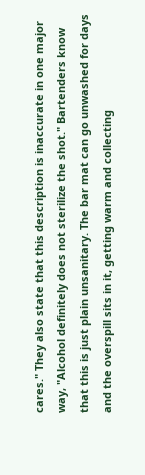cares." They also state that this description is inaccurate in one major way, "Alcohol definitely does not sterilize the shot." Bartenders know that this is just plain unsanitary. The bar mat can go unwashed for days and the overspill sits in it, getting warm and collecting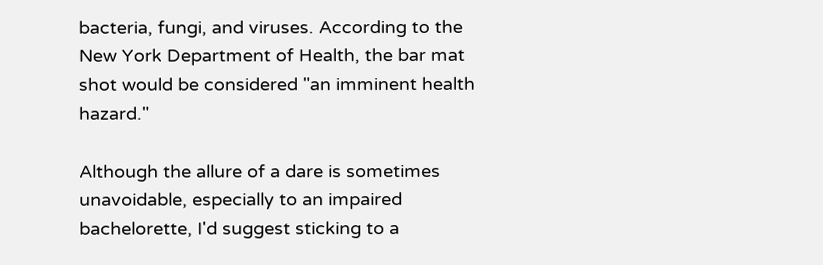bacteria, fungi, and viruses. According to the New York Department of Health, the bar mat shot would be considered "an imminent health hazard."

Although the allure of a dare is sometimes unavoidable, especially to an impaired bachelorette, I'd suggest sticking to a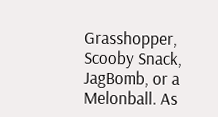Grasshopper, Scooby Snack, JagBomb, or a Melonball. As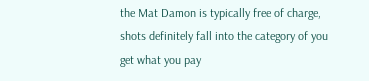the Mat Damon is typically free of charge, shots definitely fall into the category of you get what you pay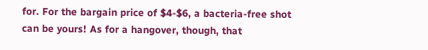for. For the bargain price of $4-$6, a bacteria-free shot can be yours! As for a hangover, though, that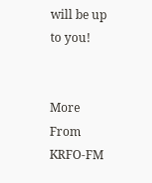will be up to you!


More From KRFO-FM